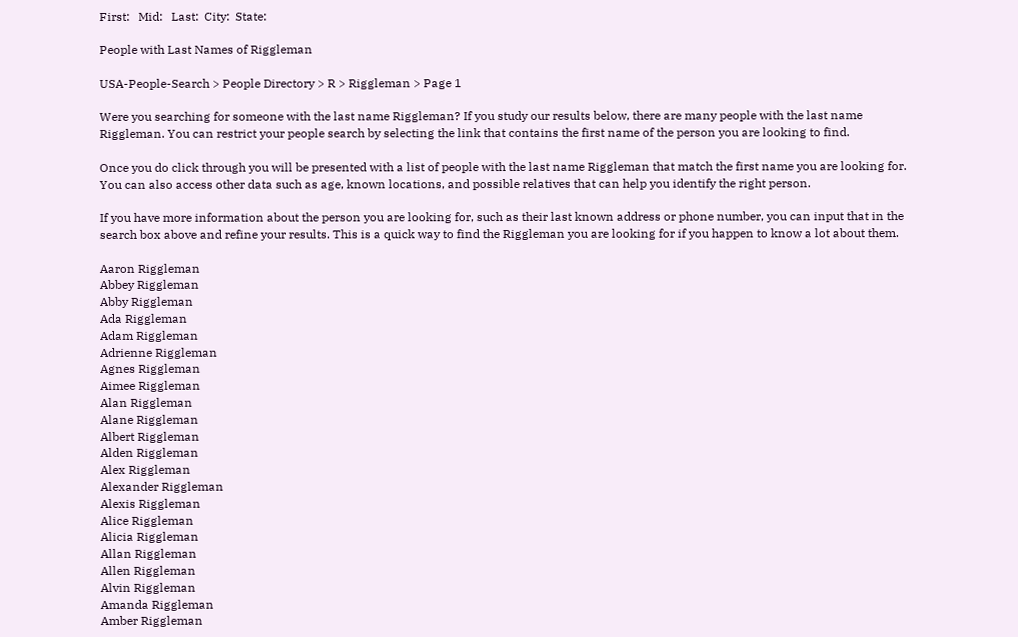First:   Mid:   Last:  City:  State:

People with Last Names of Riggleman

USA-People-Search > People Directory > R > Riggleman > Page 1

Were you searching for someone with the last name Riggleman? If you study our results below, there are many people with the last name Riggleman. You can restrict your people search by selecting the link that contains the first name of the person you are looking to find.

Once you do click through you will be presented with a list of people with the last name Riggleman that match the first name you are looking for. You can also access other data such as age, known locations, and possible relatives that can help you identify the right person.

If you have more information about the person you are looking for, such as their last known address or phone number, you can input that in the search box above and refine your results. This is a quick way to find the Riggleman you are looking for if you happen to know a lot about them.

Aaron Riggleman
Abbey Riggleman
Abby Riggleman
Ada Riggleman
Adam Riggleman
Adrienne Riggleman
Agnes Riggleman
Aimee Riggleman
Alan Riggleman
Alane Riggleman
Albert Riggleman
Alden Riggleman
Alex Riggleman
Alexander Riggleman
Alexis Riggleman
Alice Riggleman
Alicia Riggleman
Allan Riggleman
Allen Riggleman
Alvin Riggleman
Amanda Riggleman
Amber Riggleman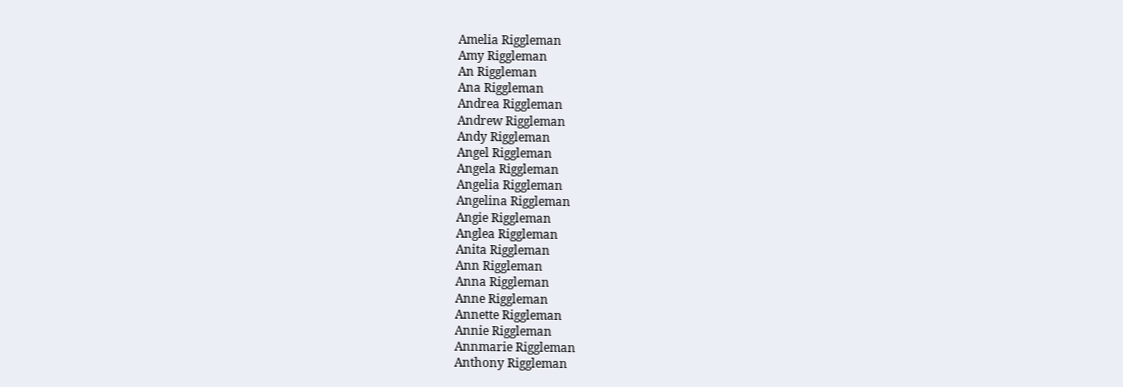Amelia Riggleman
Amy Riggleman
An Riggleman
Ana Riggleman
Andrea Riggleman
Andrew Riggleman
Andy Riggleman
Angel Riggleman
Angela Riggleman
Angelia Riggleman
Angelina Riggleman
Angie Riggleman
Anglea Riggleman
Anita Riggleman
Ann Riggleman
Anna Riggleman
Anne Riggleman
Annette Riggleman
Annie Riggleman
Annmarie Riggleman
Anthony Riggleman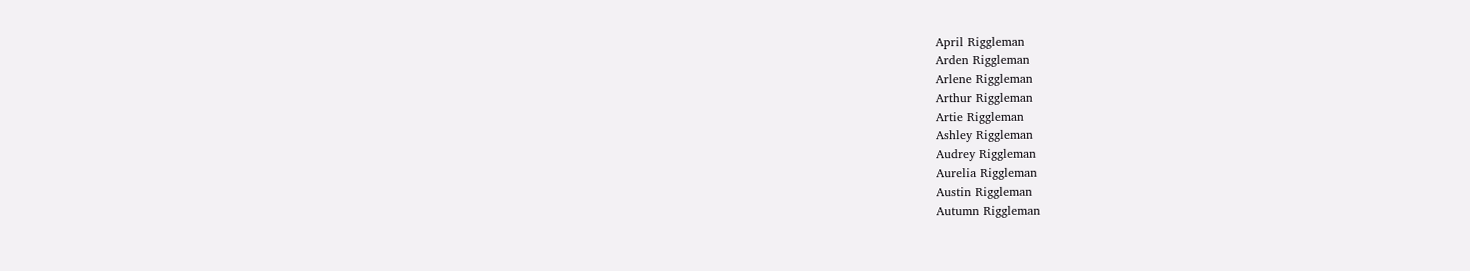April Riggleman
Arden Riggleman
Arlene Riggleman
Arthur Riggleman
Artie Riggleman
Ashley Riggleman
Audrey Riggleman
Aurelia Riggleman
Austin Riggleman
Autumn Riggleman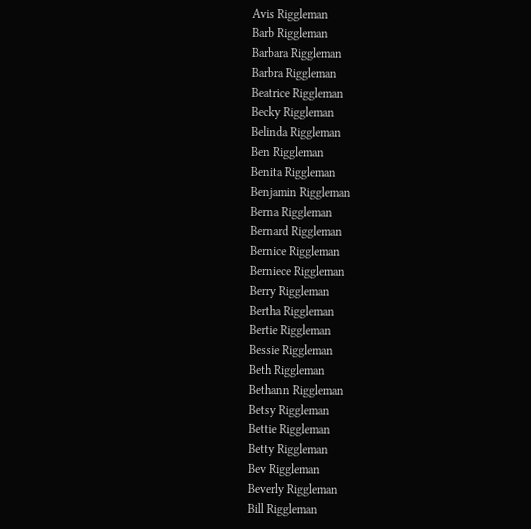Avis Riggleman
Barb Riggleman
Barbara Riggleman
Barbra Riggleman
Beatrice Riggleman
Becky Riggleman
Belinda Riggleman
Ben Riggleman
Benita Riggleman
Benjamin Riggleman
Berna Riggleman
Bernard Riggleman
Bernice Riggleman
Berniece Riggleman
Berry Riggleman
Bertha Riggleman
Bertie Riggleman
Bessie Riggleman
Beth Riggleman
Bethann Riggleman
Betsy Riggleman
Bettie Riggleman
Betty Riggleman
Bev Riggleman
Beverly Riggleman
Bill Riggleman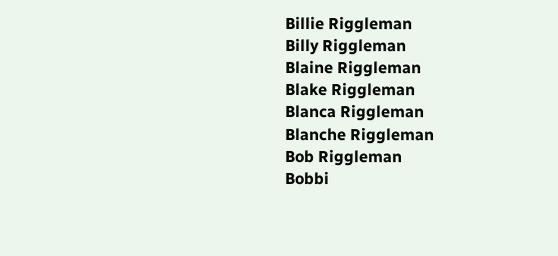Billie Riggleman
Billy Riggleman
Blaine Riggleman
Blake Riggleman
Blanca Riggleman
Blanche Riggleman
Bob Riggleman
Bobbi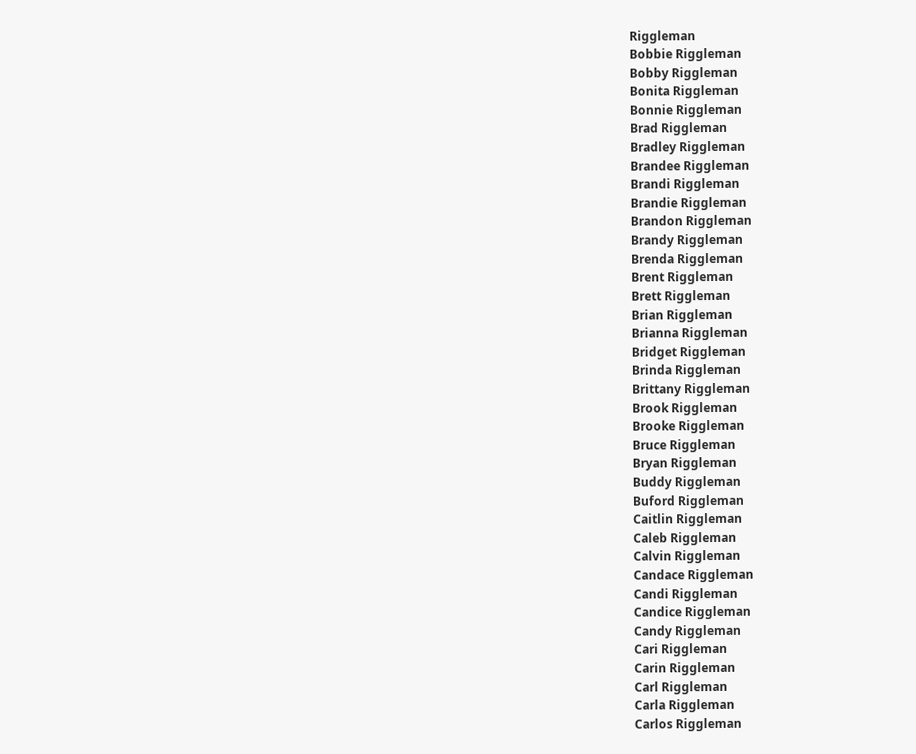Riggleman
Bobbie Riggleman
Bobby Riggleman
Bonita Riggleman
Bonnie Riggleman
Brad Riggleman
Bradley Riggleman
Brandee Riggleman
Brandi Riggleman
Brandie Riggleman
Brandon Riggleman
Brandy Riggleman
Brenda Riggleman
Brent Riggleman
Brett Riggleman
Brian Riggleman
Brianna Riggleman
Bridget Riggleman
Brinda Riggleman
Brittany Riggleman
Brook Riggleman
Brooke Riggleman
Bruce Riggleman
Bryan Riggleman
Buddy Riggleman
Buford Riggleman
Caitlin Riggleman
Caleb Riggleman
Calvin Riggleman
Candace Riggleman
Candi Riggleman
Candice Riggleman
Candy Riggleman
Cari Riggleman
Carin Riggleman
Carl Riggleman
Carla Riggleman
Carlos Riggleman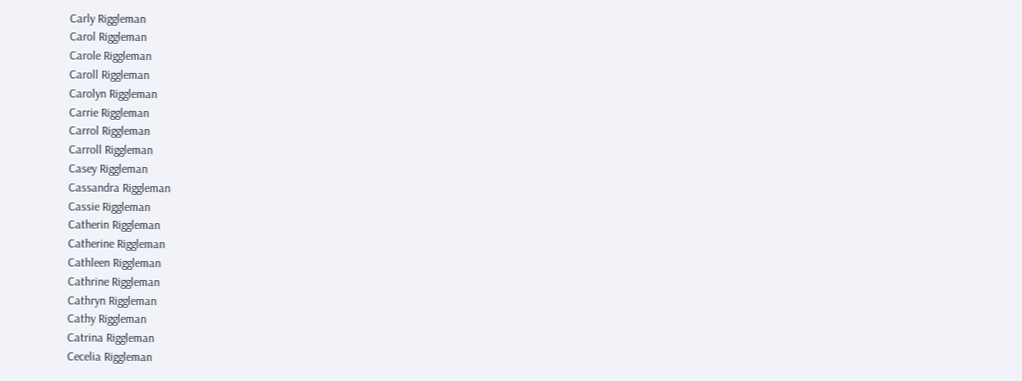Carly Riggleman
Carol Riggleman
Carole Riggleman
Caroll Riggleman
Carolyn Riggleman
Carrie Riggleman
Carrol Riggleman
Carroll Riggleman
Casey Riggleman
Cassandra Riggleman
Cassie Riggleman
Catherin Riggleman
Catherine Riggleman
Cathleen Riggleman
Cathrine Riggleman
Cathryn Riggleman
Cathy Riggleman
Catrina Riggleman
Cecelia Riggleman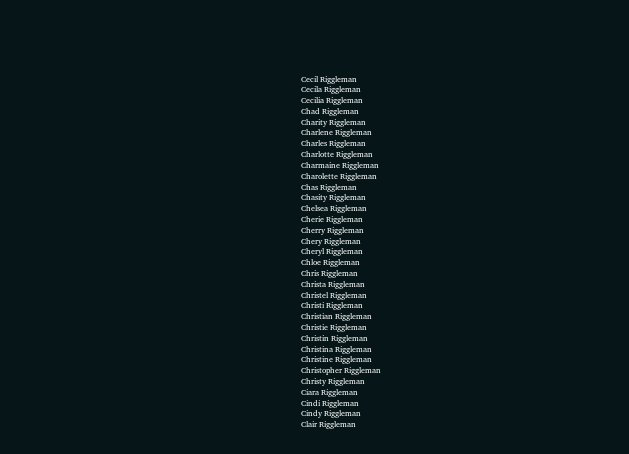Cecil Riggleman
Cecila Riggleman
Cecilia Riggleman
Chad Riggleman
Charity Riggleman
Charlene Riggleman
Charles Riggleman
Charlotte Riggleman
Charmaine Riggleman
Charolette Riggleman
Chas Riggleman
Chasity Riggleman
Chelsea Riggleman
Cherie Riggleman
Cherry Riggleman
Chery Riggleman
Cheryl Riggleman
Chloe Riggleman
Chris Riggleman
Christa Riggleman
Christel Riggleman
Christi Riggleman
Christian Riggleman
Christie Riggleman
Christin Riggleman
Christina Riggleman
Christine Riggleman
Christopher Riggleman
Christy Riggleman
Ciara Riggleman
Cindi Riggleman
Cindy Riggleman
Clair Riggleman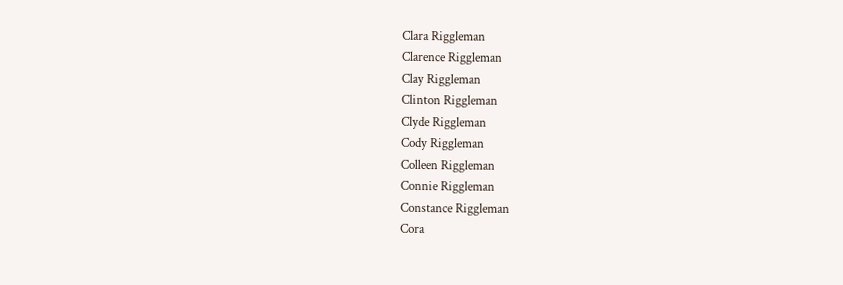Clara Riggleman
Clarence Riggleman
Clay Riggleman
Clinton Riggleman
Clyde Riggleman
Cody Riggleman
Colleen Riggleman
Connie Riggleman
Constance Riggleman
Cora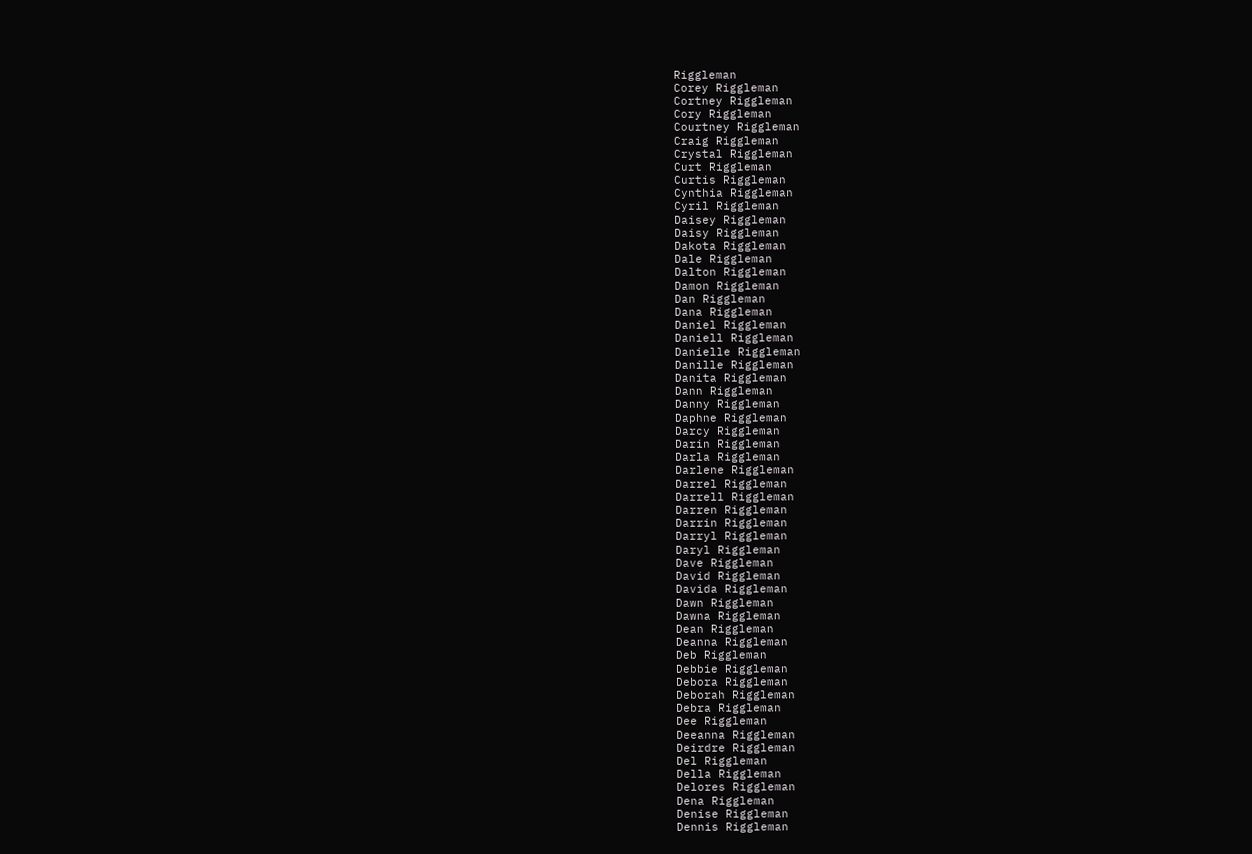Riggleman
Corey Riggleman
Cortney Riggleman
Cory Riggleman
Courtney Riggleman
Craig Riggleman
Crystal Riggleman
Curt Riggleman
Curtis Riggleman
Cynthia Riggleman
Cyril Riggleman
Daisey Riggleman
Daisy Riggleman
Dakota Riggleman
Dale Riggleman
Dalton Riggleman
Damon Riggleman
Dan Riggleman
Dana Riggleman
Daniel Riggleman
Daniell Riggleman
Danielle Riggleman
Danille Riggleman
Danita Riggleman
Dann Riggleman
Danny Riggleman
Daphne Riggleman
Darcy Riggleman
Darin Riggleman
Darla Riggleman
Darlene Riggleman
Darrel Riggleman
Darrell Riggleman
Darren Riggleman
Darrin Riggleman
Darryl Riggleman
Daryl Riggleman
Dave Riggleman
David Riggleman
Davida Riggleman
Dawn Riggleman
Dawna Riggleman
Dean Riggleman
Deanna Riggleman
Deb Riggleman
Debbie Riggleman
Debora Riggleman
Deborah Riggleman
Debra Riggleman
Dee Riggleman
Deeanna Riggleman
Deirdre Riggleman
Del Riggleman
Della Riggleman
Delores Riggleman
Dena Riggleman
Denise Riggleman
Dennis Riggleman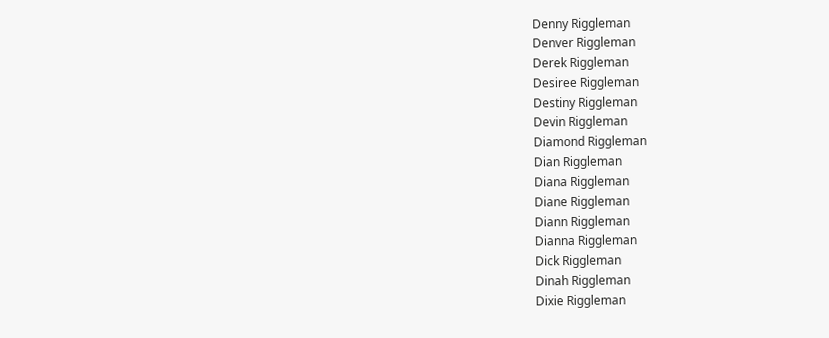Denny Riggleman
Denver Riggleman
Derek Riggleman
Desiree Riggleman
Destiny Riggleman
Devin Riggleman
Diamond Riggleman
Dian Riggleman
Diana Riggleman
Diane Riggleman
Diann Riggleman
Dianna Riggleman
Dick Riggleman
Dinah Riggleman
Dixie Riggleman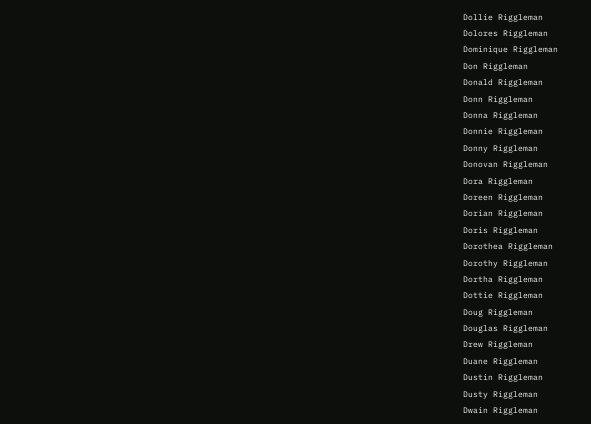Dollie Riggleman
Dolores Riggleman
Dominique Riggleman
Don Riggleman
Donald Riggleman
Donn Riggleman
Donna Riggleman
Donnie Riggleman
Donny Riggleman
Donovan Riggleman
Dora Riggleman
Doreen Riggleman
Dorian Riggleman
Doris Riggleman
Dorothea Riggleman
Dorothy Riggleman
Dortha Riggleman
Dottie Riggleman
Doug Riggleman
Douglas Riggleman
Drew Riggleman
Duane Riggleman
Dustin Riggleman
Dusty Riggleman
Dwain Riggleman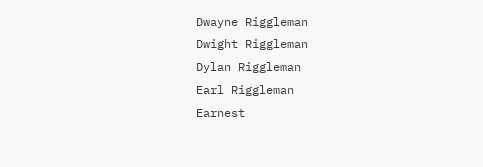Dwayne Riggleman
Dwight Riggleman
Dylan Riggleman
Earl Riggleman
Earnest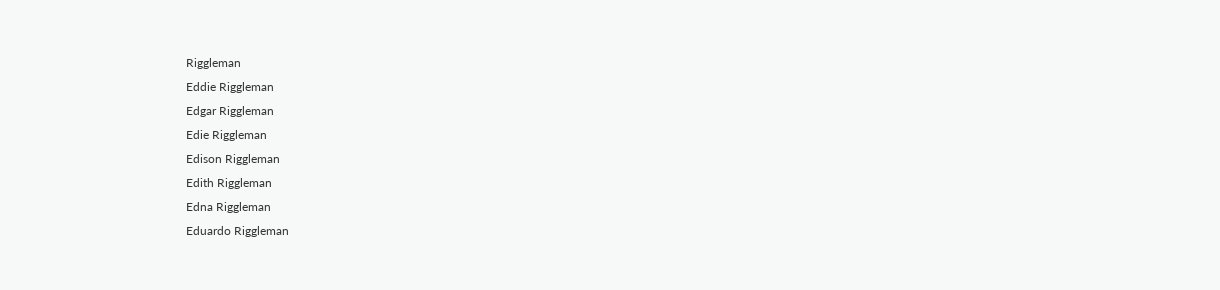Riggleman
Eddie Riggleman
Edgar Riggleman
Edie Riggleman
Edison Riggleman
Edith Riggleman
Edna Riggleman
Eduardo Riggleman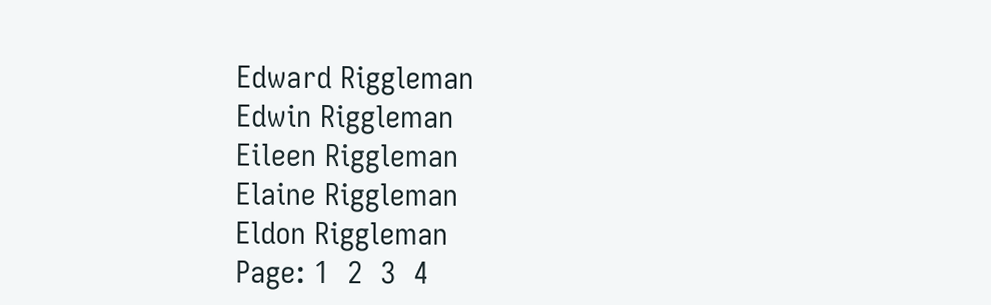Edward Riggleman
Edwin Riggleman
Eileen Riggleman
Elaine Riggleman
Eldon Riggleman
Page: 1  2  3  4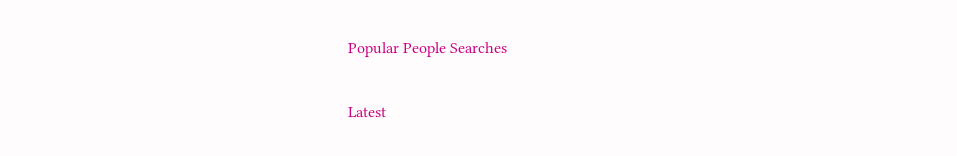Popular People Searches

Latest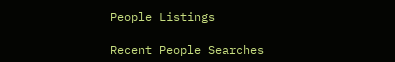People Listings

Recent People Searches